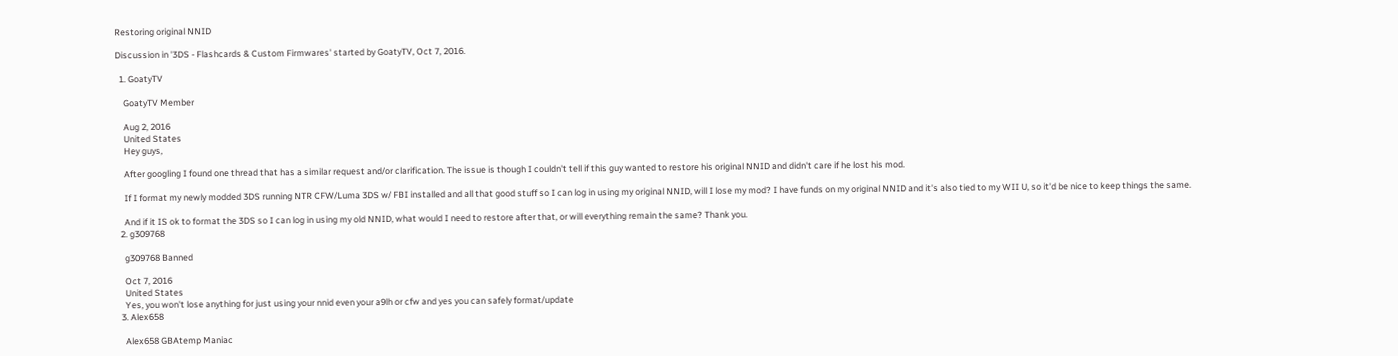Restoring original NNID

Discussion in '3DS - Flashcards & Custom Firmwares' started by GoatyTV, Oct 7, 2016.

  1. GoatyTV

    GoatyTV Member

    Aug 2, 2016
    United States
    Hey guys,

    After googling I found one thread that has a similar request and/or clarification. The issue is though I couldn't tell if this guy wanted to restore his original NNID and didn't care if he lost his mod.

    If I format my newly modded 3DS running NTR CFW/Luma 3DS w/ FBI installed and all that good stuff so I can log in using my original NNID, will I lose my mod? I have funds on my original NNID and it's also tied to my WII U, so it'd be nice to keep things the same.

    And if it IS ok to format the 3DS so I can log in using my old NNID, what would I need to restore after that, or will everything remain the same? Thank you.
  2. g309768

    g309768 Banned

    Oct 7, 2016
    United States
    Yes, you won't lose anything for just using your nnid even your a9lh or cfw and yes you can safely format/update
  3. Alex658

    Alex658 GBAtemp Maniac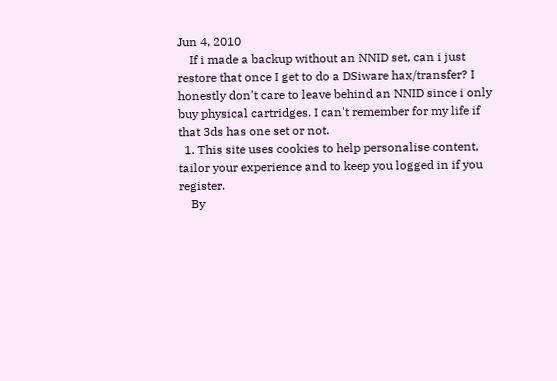Jun 4, 2010
    If i made a backup without an NNID set, can i just restore that once I get to do a DSiware hax/transfer? I honestly don't care to leave behind an NNID since i only buy physical cartridges. I can't remember for my life if that 3ds has one set or not.
  1. This site uses cookies to help personalise content, tailor your experience and to keep you logged in if you register.
    By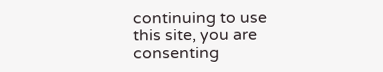continuing to use this site, you are consenting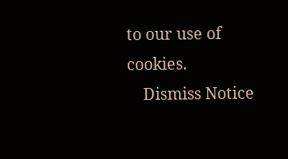to our use of cookies.
    Dismiss Notice